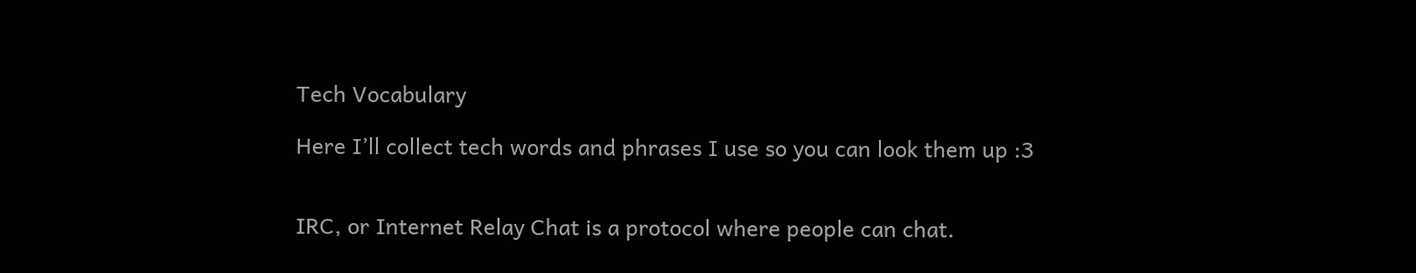Tech Vocabulary

Here I’ll collect tech words and phrases I use so you can look them up :3


IRC, or Internet Relay Chat is a protocol where people can chat.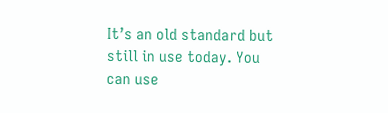It’s an old standard but still in use today. You can use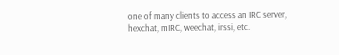one of many clients to access an IRC server, hexchat, mIRC, weechat, irssi, etc.